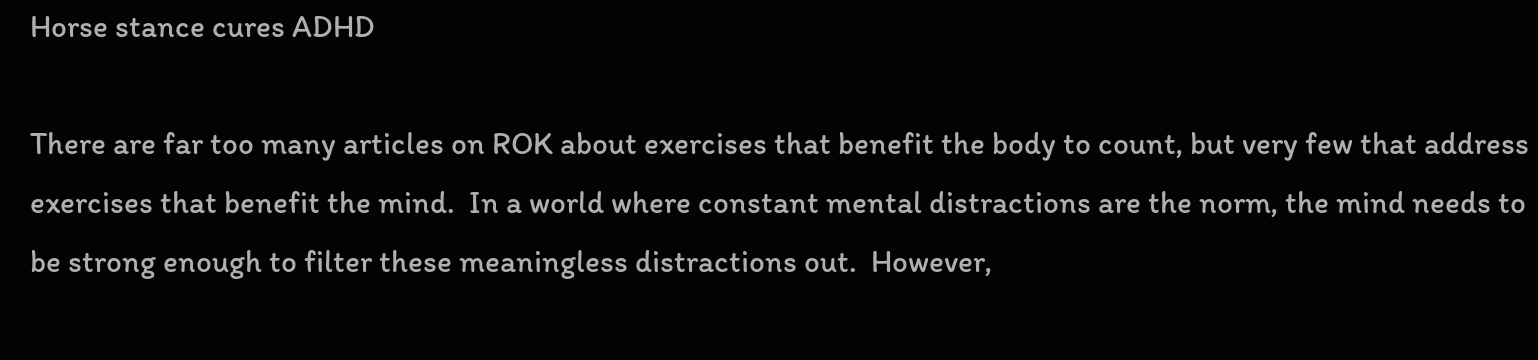Horse stance cures ADHD

There are far too many articles on ROK about exercises that benefit the body to count, but very few that address exercises that benefit the mind.  In a world where constant mental distractions are the norm, the mind needs to be strong enough to filter these meaningless distractions out.  However,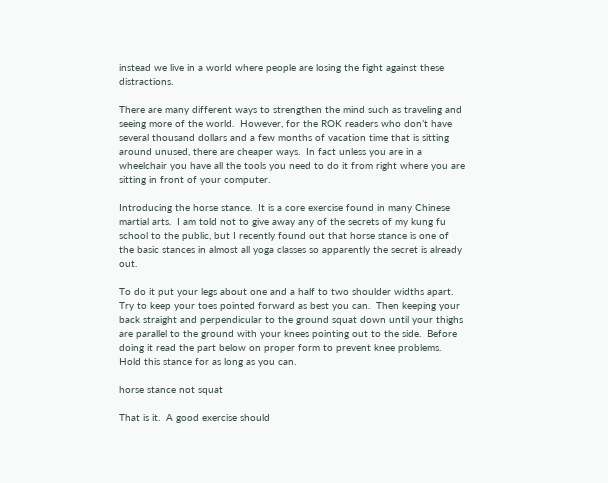instead we live in a world where people are losing the fight against these distractions.

There are many different ways to strengthen the mind such as traveling and seeing more of the world.  However, for the ROK readers who don’t have several thousand dollars and a few months of vacation time that is sitting around unused, there are cheaper ways.  In fact unless you are in a wheelchair you have all the tools you need to do it from right where you are sitting in front of your computer.

Introducing the horse stance.  It is a core exercise found in many Chinese martial arts.  I am told not to give away any of the secrets of my kung fu school to the public, but I recently found out that horse stance is one of the basic stances in almost all yoga classes so apparently the secret is already out.

To do it put your legs about one and a half to two shoulder widths apart.  Try to keep your toes pointed forward as best you can.  Then keeping your back straight and perpendicular to the ground squat down until your thighs are parallel to the ground with your knees pointing out to the side.  Before doing it read the part below on proper form to prevent knee problems.  Hold this stance for as long as you can.

horse stance not squat

That is it.  A good exercise should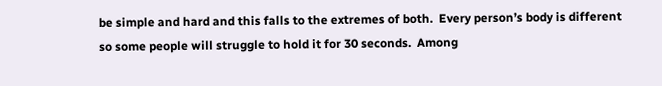be simple and hard and this falls to the extremes of both.  Every person’s body is different so some people will struggle to hold it for 30 seconds.  Among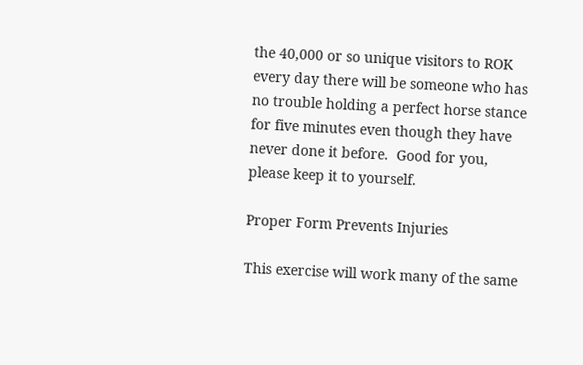the 40,000 or so unique visitors to ROK every day there will be someone who has no trouble holding a perfect horse stance for five minutes even though they have never done it before.  Good for you, please keep it to yourself.

Proper Form Prevents Injuries

This exercise will work many of the same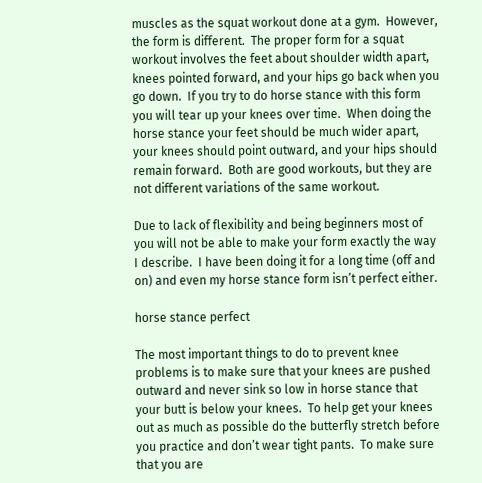muscles as the squat workout done at a gym.  However, the form is different.  The proper form for a squat workout involves the feet about shoulder width apart, knees pointed forward, and your hips go back when you go down.  If you try to do horse stance with this form you will tear up your knees over time.  When doing the horse stance your feet should be much wider apart, your knees should point outward, and your hips should remain forward.  Both are good workouts, but they are not different variations of the same workout.

Due to lack of flexibility and being beginners most of you will not be able to make your form exactly the way I describe.  I have been doing it for a long time (off and on) and even my horse stance form isn’t perfect either.

horse stance perfect

The most important things to do to prevent knee problems is to make sure that your knees are pushed outward and never sink so low in horse stance that your butt is below your knees.  To help get your knees out as much as possible do the butterfly stretch before you practice and don’t wear tight pants.  To make sure that you are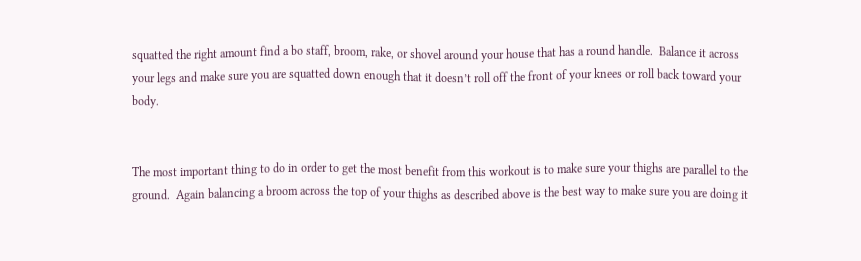squatted the right amount find a bo staff, broom, rake, or shovel around your house that has a round handle.  Balance it across your legs and make sure you are squatted down enough that it doesn’t roll off the front of your knees or roll back toward your body.


The most important thing to do in order to get the most benefit from this workout is to make sure your thighs are parallel to the ground.  Again balancing a broom across the top of your thighs as described above is the best way to make sure you are doing it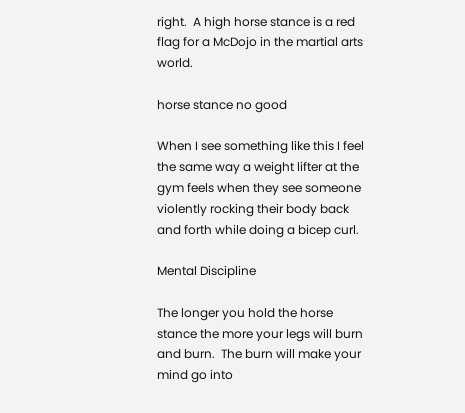right.  A high horse stance is a red flag for a McDojo in the martial arts world.

horse stance no good

When I see something like this I feel the same way a weight lifter at the gym feels when they see someone violently rocking their body back and forth while doing a bicep curl.

Mental Discipline

The longer you hold the horse stance the more your legs will burn and burn.  The burn will make your mind go into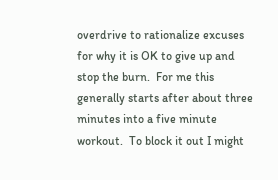overdrive to rationalize excuses for why it is OK to give up and stop the burn.  For me this generally starts after about three minutes into a five minute workout.  To block it out I might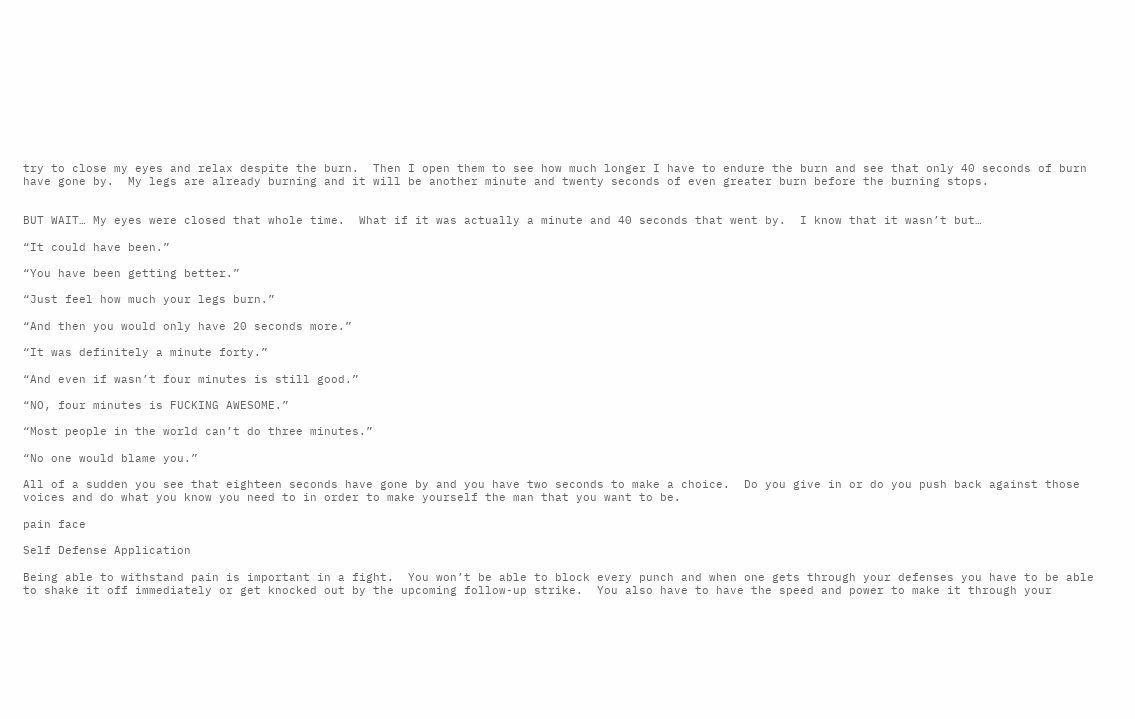try to close my eyes and relax despite the burn.  Then I open them to see how much longer I have to endure the burn and see that only 40 seconds of burn have gone by.  My legs are already burning and it will be another minute and twenty seconds of even greater burn before the burning stops.


BUT WAIT… My eyes were closed that whole time.  What if it was actually a minute and 40 seconds that went by.  I know that it wasn’t but…

“It could have been.”

“You have been getting better.”

“Just feel how much your legs burn.”

“And then you would only have 20 seconds more.”

“It was definitely a minute forty.”

“And even if wasn’t four minutes is still good.”

“NO, four minutes is FUCKING AWESOME.”

“Most people in the world can’t do three minutes.”

“No one would blame you.”

All of a sudden you see that eighteen seconds have gone by and you have two seconds to make a choice.  Do you give in or do you push back against those voices and do what you know you need to in order to make yourself the man that you want to be.

pain face

Self Defense Application

Being able to withstand pain is important in a fight.  You won’t be able to block every punch and when one gets through your defenses you have to be able to shake it off immediately or get knocked out by the upcoming follow-up strike.  You also have to have the speed and power to make it through your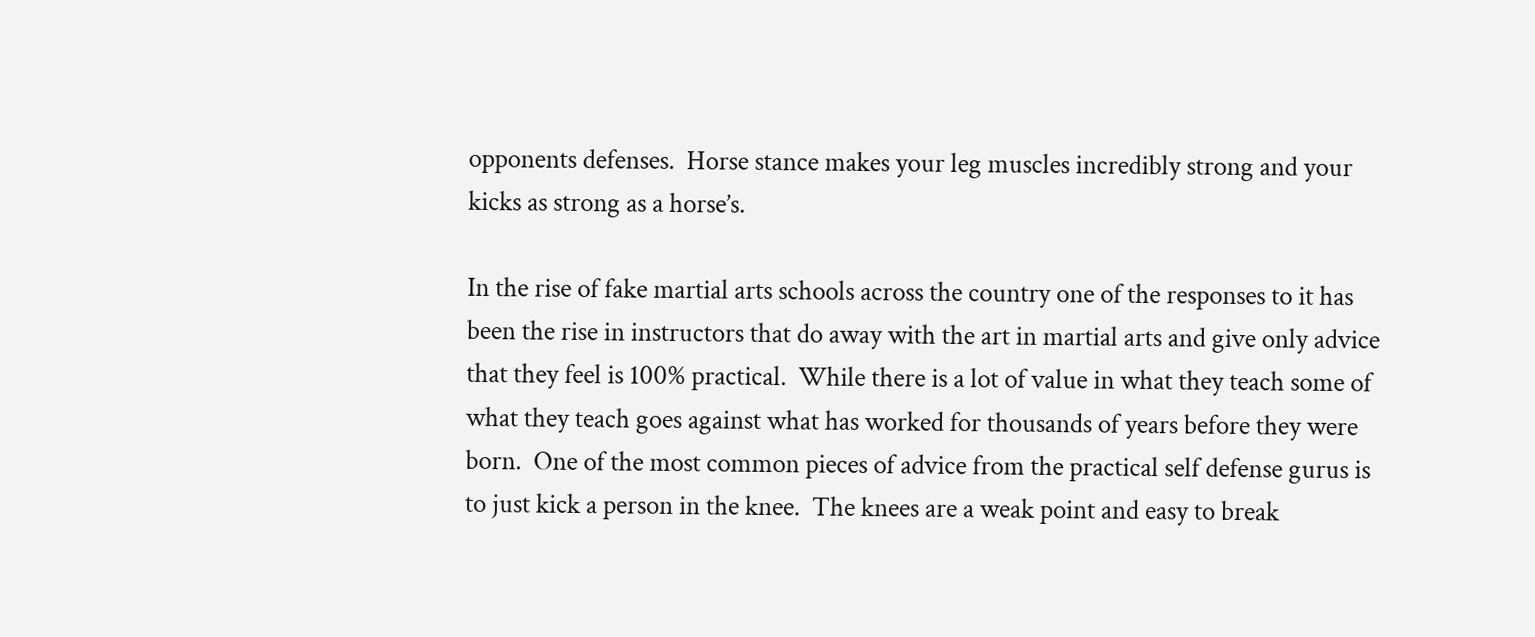opponents defenses.  Horse stance makes your leg muscles incredibly strong and your kicks as strong as a horse’s.

In the rise of fake martial arts schools across the country one of the responses to it has been the rise in instructors that do away with the art in martial arts and give only advice that they feel is 100% practical.  While there is a lot of value in what they teach some of what they teach goes against what has worked for thousands of years before they were born.  One of the most common pieces of advice from the practical self defense gurus is to just kick a person in the knee.  The knees are a weak point and easy to break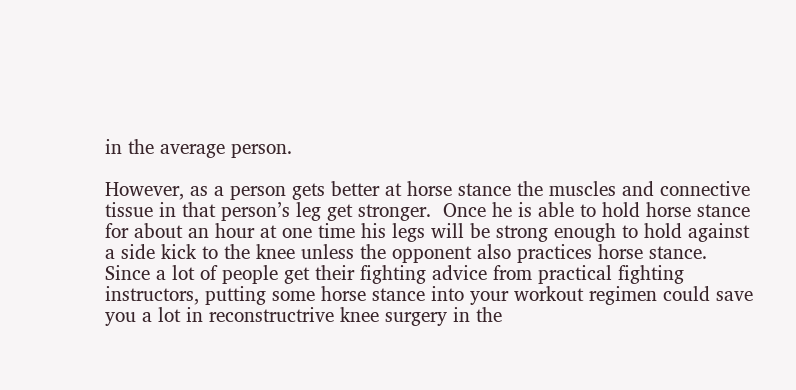in the average person.

However, as a person gets better at horse stance the muscles and connective tissue in that person’s leg get stronger.  Once he is able to hold horse stance for about an hour at one time his legs will be strong enough to hold against a side kick to the knee unless the opponent also practices horse stance.  Since a lot of people get their fighting advice from practical fighting instructors, putting some horse stance into your workout regimen could save you a lot in reconstructrive knee surgery in the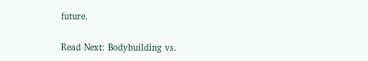future.

Read Next: Bodybuilding vs.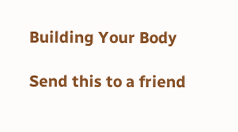Building Your Body

Send this to a friend